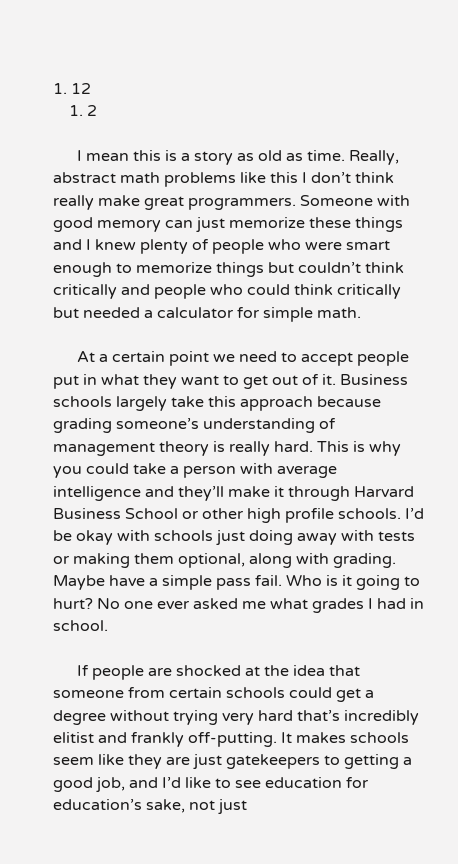1. 12
    1. 2

      I mean this is a story as old as time. Really, abstract math problems like this I don’t think really make great programmers. Someone with good memory can just memorize these things and I knew plenty of people who were smart enough to memorize things but couldn’t think critically and people who could think critically but needed a calculator for simple math.

      At a certain point we need to accept people put in what they want to get out of it. Business schools largely take this approach because grading someone’s understanding of management theory is really hard. This is why you could take a person with average intelligence and they’ll make it through Harvard Business School or other high profile schools. I’d be okay with schools just doing away with tests or making them optional, along with grading. Maybe have a simple pass fail. Who is it going to hurt? No one ever asked me what grades I had in school.

      If people are shocked at the idea that someone from certain schools could get a degree without trying very hard that’s incredibly elitist and frankly off-putting. It makes schools seem like they are just gatekeepers to getting a good job, and I’d like to see education for education’s sake, not just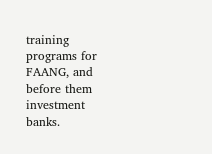training programs for FAANG, and before them investment banks.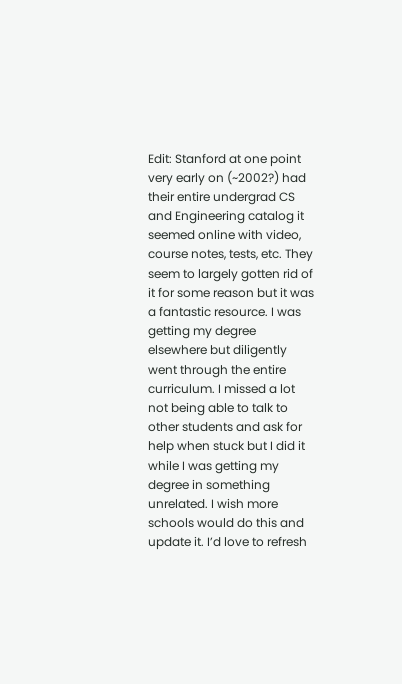Edit: Stanford at one point very early on (~2002?) had their entire undergrad CS and Engineering catalog it seemed online with video, course notes, tests, etc. They seem to largely gotten rid of it for some reason but it was a fantastic resource. I was getting my degree elsewhere but diligently went through the entire curriculum. I missed a lot not being able to talk to other students and ask for help when stuck but I did it while I was getting my degree in something unrelated. I wish more schools would do this and update it. I’d love to refresh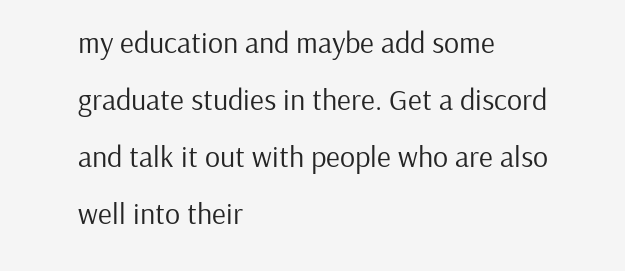my education and maybe add some graduate studies in there. Get a discord and talk it out with people who are also well into their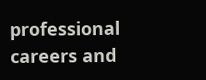professional careers and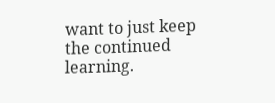want to just keep the continued learning.